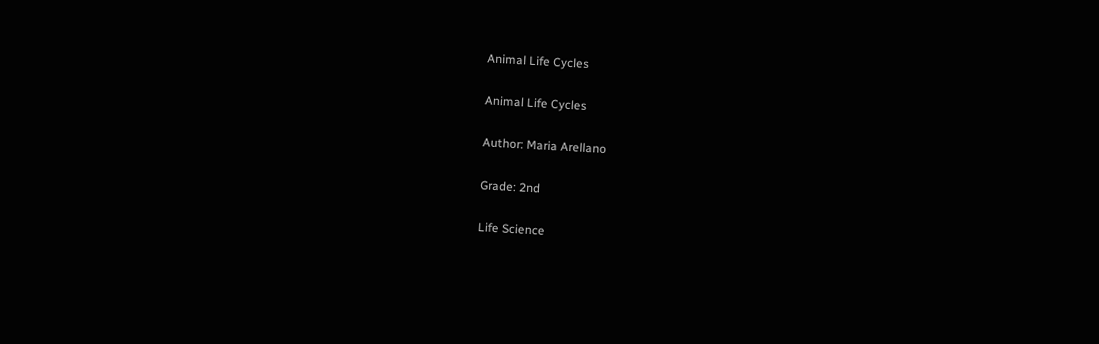Animal Life Cycles

Animal Life Cycles

Author: Maria Arellano

Grade: 2nd

Life Science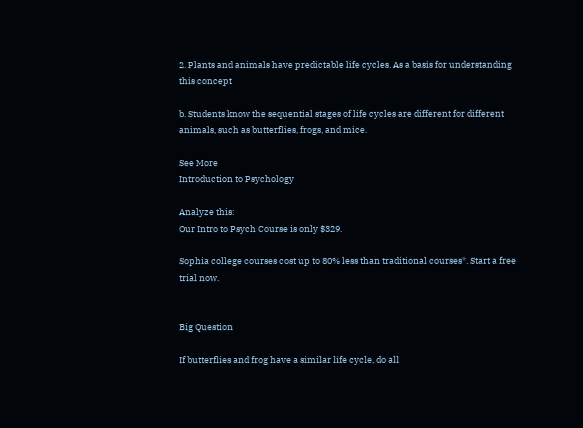2. Plants and animals have predictable life cycles. As a basis for understanding this concept

b. Students know the sequential stages of life cycles are different for different animals, such as butterflies, frogs, and mice.

See More
Introduction to Psychology

Analyze this:
Our Intro to Psych Course is only $329.

Sophia college courses cost up to 80% less than traditional courses*. Start a free trial now.


Big Question

If butterflies and frog have a similar life cycle, do all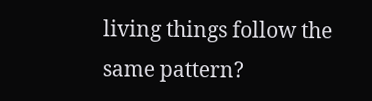living things follow the same pattern?